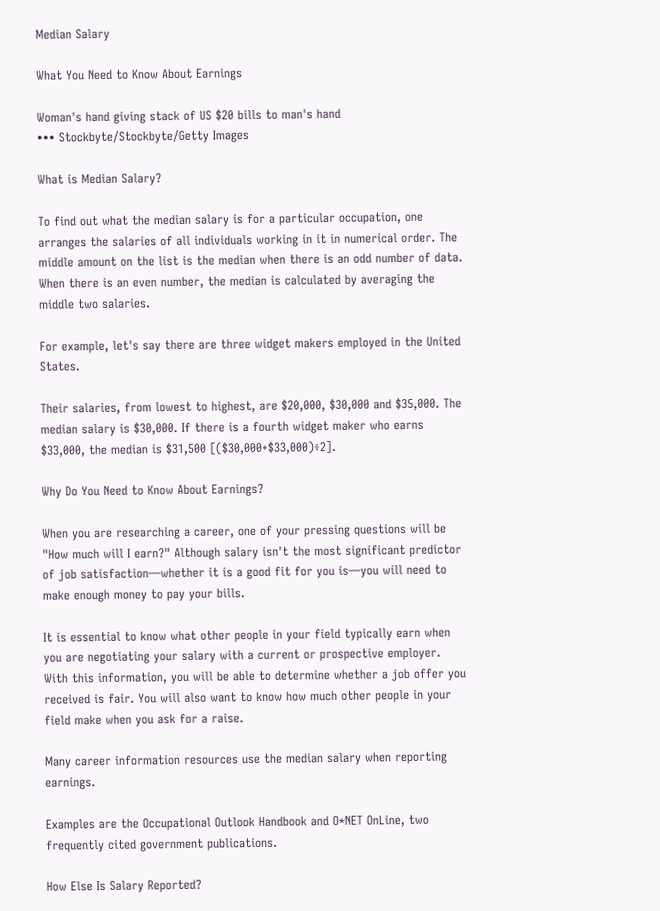Median Salary

What You Need to Know About Earnings

Woman's hand giving stack of US $20 bills to man's hand
••• Stockbyte/Stockbyte/Getty Images

What is Median Salary?

To find out what the median salary is for a particular occupation, one arranges the salaries of all individuals working in it in numerical order. The middle amount on the list is the median when there is an odd number of data. When there is an even number, the median is calculated by averaging the middle two salaries.

For example, let's say there are three widget makers employed in the United States.

Their salaries, from lowest to highest, are $20,000, $30,000 and $35,000. The median salary is $30,000. If there is a fourth widget maker who earns $33,000, the median is $31,500 [($30,000+$33,000)÷2].

Why Do You Need to Know About Earnings?

When you are researching a career, one of your pressing questions will be "How much will I earn?" Although salary isn't the most significant predictor of job satisfaction—whether it is a good fit for you is—you will need to make enough money to pay your bills.

It is essential to know what other people in your field typically earn when you are negotiating your salary with a current or prospective employer. With this information, you will be able to determine whether a job offer you received is fair. You will also want to know how much other people in your field make when you ask for a raise.

Many career information resources use the median salary when reporting earnings.

Examples are the Occupational Outlook Handbook and O*NET OnLine, two frequently cited government publications.

How Else Is Salary Reported?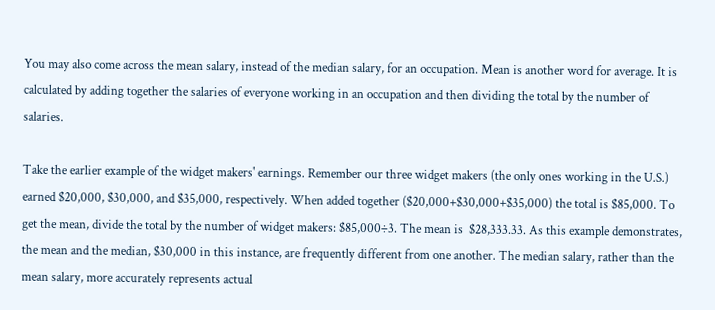You may also come across the mean salary, instead of the median salary, for an occupation. Mean is another word for average. It is calculated by adding together the salaries of everyone working in an occupation and then dividing the total by the number of salaries.

Take the earlier example of the widget makers' earnings. Remember our three widget makers (the only ones working in the U.S.) earned $20,000, $30,000, and $35,000, respectively. When added together ($20,000+$30,000+$35,000) the total is $85,000. To get the mean, divide the total by the number of widget makers: $85,000÷3. The mean is  $28,333.33. As this example demonstrates, the mean and the median, $30,000 in this instance, are frequently different from one another. The median salary, rather than the mean salary, more accurately represents actual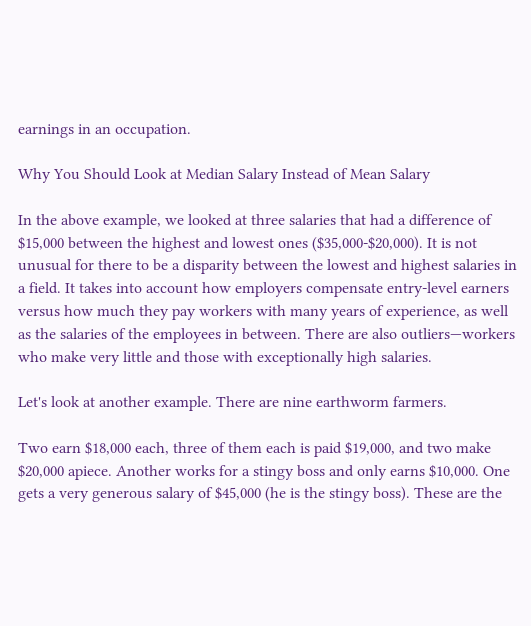earnings in an occupation.

Why You Should Look at Median Salary Instead of Mean Salary

In the above example, we looked at three salaries that had a difference of $15,000 between the highest and lowest ones ($35,000-$20,000). It is not unusual for there to be a disparity between the lowest and highest salaries in a field. It takes into account how employers compensate entry-level earners versus how much they pay workers with many years of experience, as well as the salaries of the employees in between. There are also outliers—workers who make very little and those with exceptionally high salaries.

Let's look at another example. There are nine earthworm farmers.

Two earn $18,000 each, three of them each is paid $19,000, and two make $20,000 apiece. Another works for a stingy boss and only earns $10,000. One gets a very generous salary of $45,000 (he is the stingy boss). These are the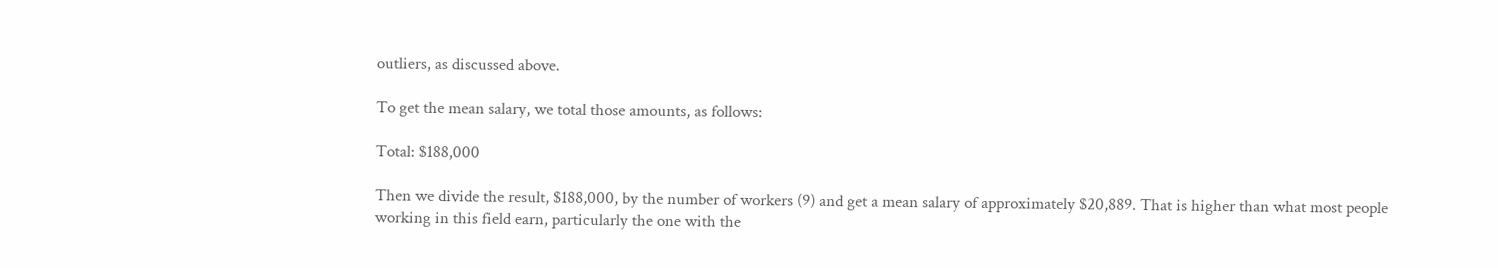outliers, as discussed above.

To get the mean salary, we total those amounts, as follows:

Total: $188,000

Then we divide the result, $188,000, by the number of workers (9) and get a mean salary of approximately $20,889. That is higher than what most people working in this field earn, particularly the one with the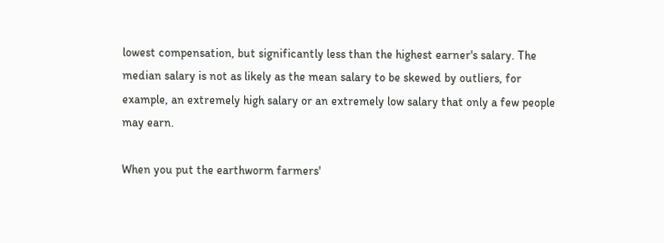lowest compensation, but significantly less than the highest earner's salary. The median salary is not as likely as the mean salary to be skewed by outliers, for example, an extremely high salary or an extremely low salary that only a few people may earn.

When you put the earthworm farmers'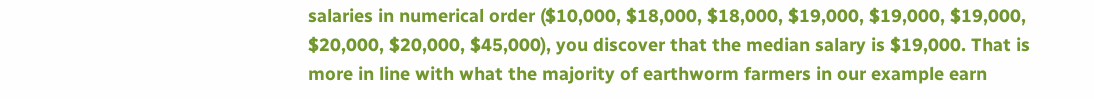salaries in numerical order ($10,000, $18,000, $18,000, $19,000, $19,000, $19,000, $20,000, $20,000, $45,000), you discover that the median salary is $19,000. That is more in line with what the majority of earthworm farmers in our example earn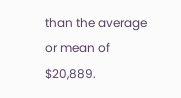than the average or mean of $20,889.